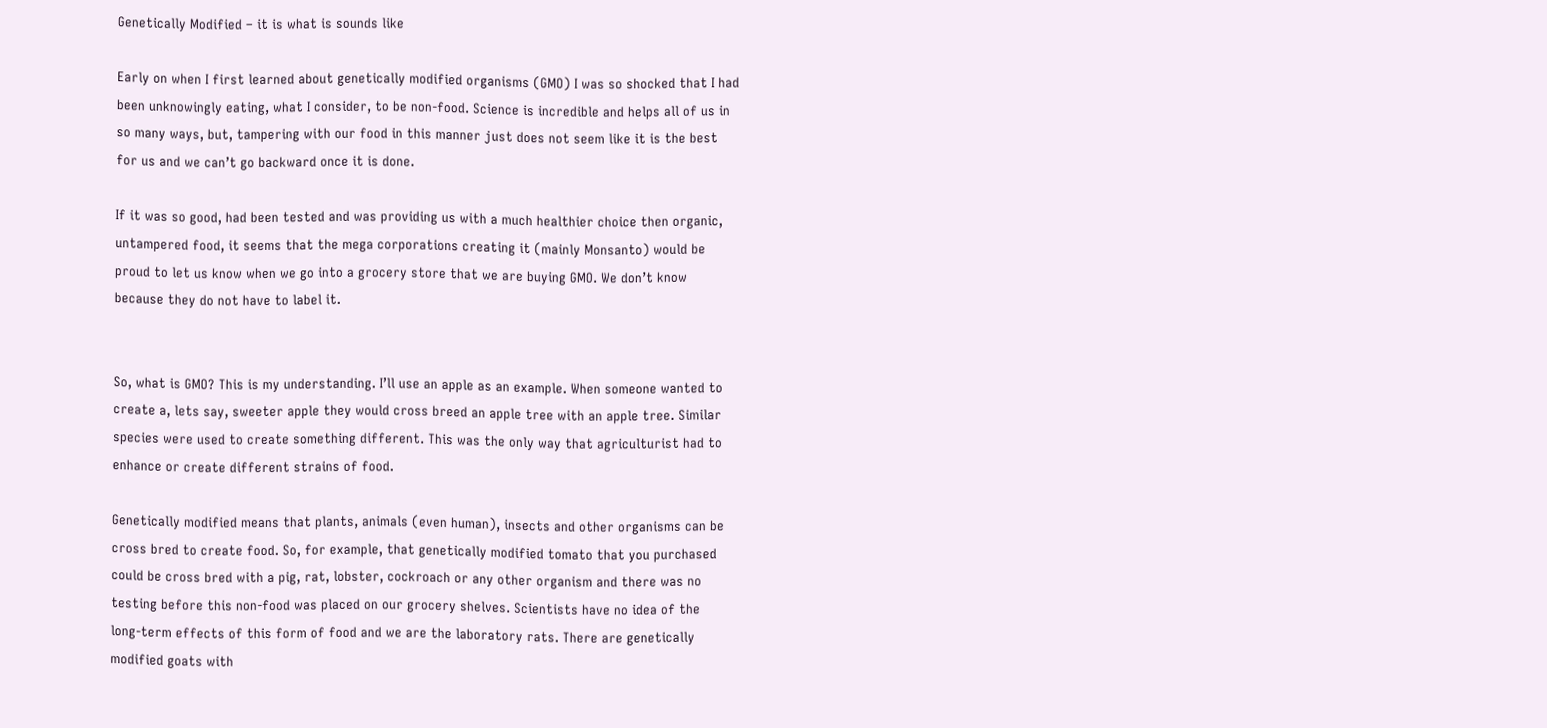Genetically Modified – it is what is sounds like

Early on when I first learned about genetically modified organisms (GMO) I was so shocked that I had been unknowingly eating, what I consider, to be non-food. Science is incredible and helps all of us in so many ways, but, tampering with our food in this manner just does not seem like it is the best for us and we can’t go backward once it is done.

If it was so good, had been tested and was providing us with a much healthier choice then organic, untampered food, it seems that the mega corporations creating it (mainly Monsanto) would be proud to let us know when we go into a grocery store that we are buying GMO. We don’t know because they do not have to label it.


So, what is GMO? This is my understanding. I’ll use an apple as an example. When someone wanted to create a, lets say, sweeter apple they would cross breed an apple tree with an apple tree. Similar species were used to create something different. This was the only way that agriculturist had to enhance or create different strains of food.

Genetically modified means that plants, animals (even human), insects and other organisms can be cross bred to create food. So, for example, that genetically modified tomato that you purchased could be cross bred with a pig, rat, lobster, cockroach or any other organism and there was no testing before this non-food was placed on our grocery shelves. Scientists have no idea of the long-term effects of this form of food and we are the laboratory rats. There are genetically modified goats with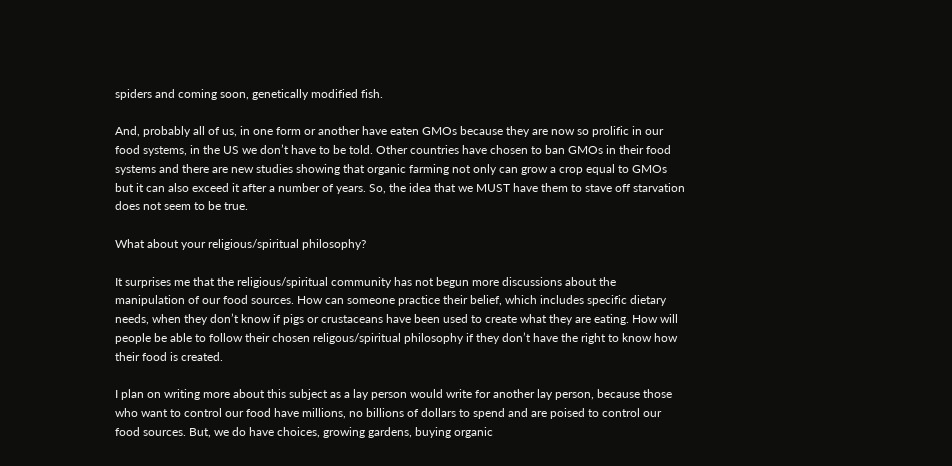spiders and coming soon, genetically modified fish.

And, probably all of us, in one form or another have eaten GMOs because they are now so prolific in our food systems, in the US we don’t have to be told. Other countries have chosen to ban GMOs in their food systems and there are new studies showing that organic farming not only can grow a crop equal to GMOs but it can also exceed it after a number of years. So, the idea that we MUST have them to stave off starvation does not seem to be true.

What about your religious/spiritual philosophy?

It surprises me that the religious/spiritual community has not begun more discussions about the manipulation of our food sources. How can someone practice their belief, which includes specific dietary needs, when they don’t know if pigs or crustaceans have been used to create what they are eating. How will people be able to follow their chosen religous/spiritual philosophy if they don’t have the right to know how their food is created.

I plan on writing more about this subject as a lay person would write for another lay person, because those who want to control our food have millions, no billions of dollars to spend and are poised to control our food sources. But, we do have choices, growing gardens, buying organic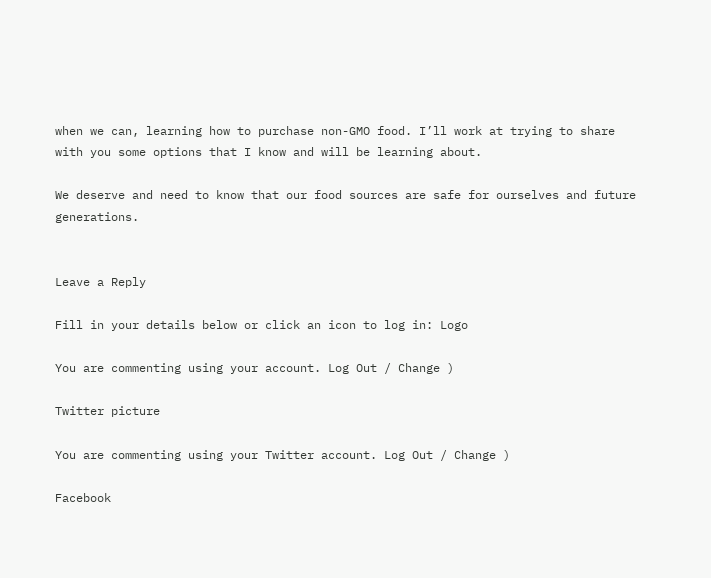when we can, learning how to purchase non-GMO food. I’ll work at trying to share with you some options that I know and will be learning about.

We deserve and need to know that our food sources are safe for ourselves and future generations.


Leave a Reply

Fill in your details below or click an icon to log in: Logo

You are commenting using your account. Log Out / Change )

Twitter picture

You are commenting using your Twitter account. Log Out / Change )

Facebook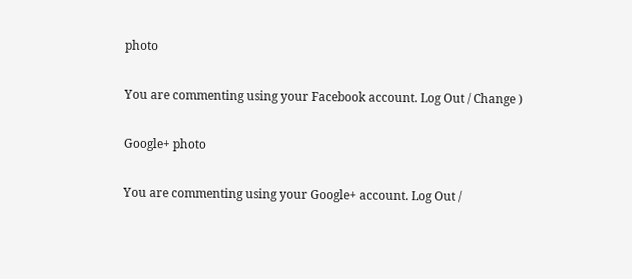photo

You are commenting using your Facebook account. Log Out / Change )

Google+ photo

You are commenting using your Google+ account. Log Out /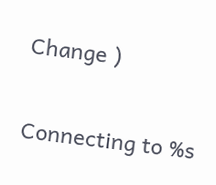Change )

Connecting to %s